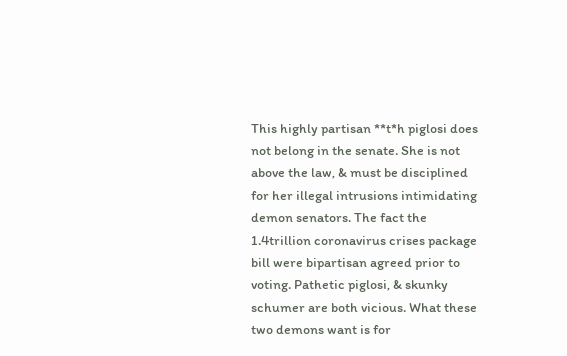This highly partisan **t*h piglosi does not belong in the senate. She is not above the law, & must be disciplined for her illegal intrusions intimidating demon senators. The fact the 1.4trillion coronavirus crises package bill were bipartisan agreed prior to voting. Pathetic piglosi, & skunky schumer are both vicious. What these two demons want is for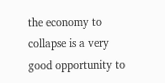the economy to collapse is a very good opportunity to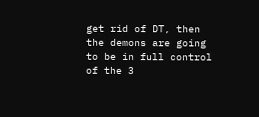get rid of DT, then the demons are going to be in full control of the 3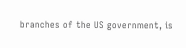branches of the US government, is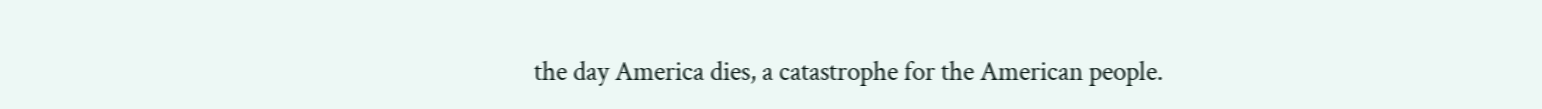the day America dies, a catastrophe for the American people.